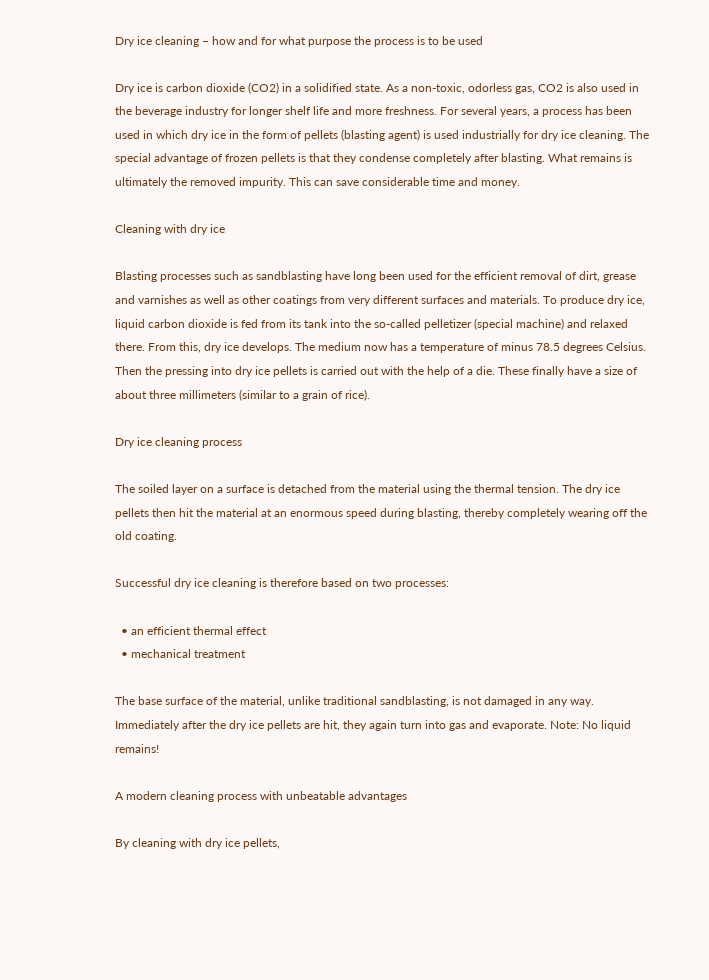Dry ice cleaning – how and for what purpose the process is to be used

Dry ice is carbon dioxide (CO2) in a solidified state. As a non-toxic, odorless gas, CO2 is also used in the beverage industry for longer shelf life and more freshness. For several years, a process has been used in which dry ice in the form of pellets (blasting agent) is used industrially for dry ice cleaning. The special advantage of frozen pellets is that they condense completely after blasting. What remains is ultimately the removed impurity. This can save considerable time and money.

Cleaning with dry ice

Blasting processes such as sandblasting have long been used for the efficient removal of dirt, grease and varnishes as well as other coatings from very different surfaces and materials. To produce dry ice, liquid carbon dioxide is fed from its tank into the so-called pelletizer (special machine) and relaxed there. From this, dry ice develops. The medium now has a temperature of minus 78.5 degrees Celsius. Then the pressing into dry ice pellets is carried out with the help of a die. These finally have a size of about three millimeters (similar to a grain of rice).

Dry ice cleaning process

The soiled layer on a surface is detached from the material using the thermal tension. The dry ice pellets then hit the material at an enormous speed during blasting, thereby completely wearing off the old coating.

Successful dry ice cleaning is therefore based on two processes:

  • an efficient thermal effect
  • mechanical treatment

The base surface of the material, unlike traditional sandblasting, is not damaged in any way. Immediately after the dry ice pellets are hit, they again turn into gas and evaporate. Note: No liquid remains!

A modern cleaning process with unbeatable advantages

By cleaning with dry ice pellets,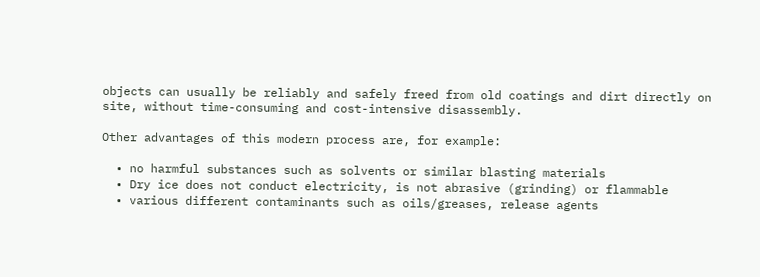objects can usually be reliably and safely freed from old coatings and dirt directly on site, without time-consuming and cost-intensive disassembly.

Other advantages of this modern process are, for example:

  • no harmful substances such as solvents or similar blasting materials
  • Dry ice does not conduct electricity, is not abrasive (grinding) or flammable
  • various different contaminants such as oils/greases, release agents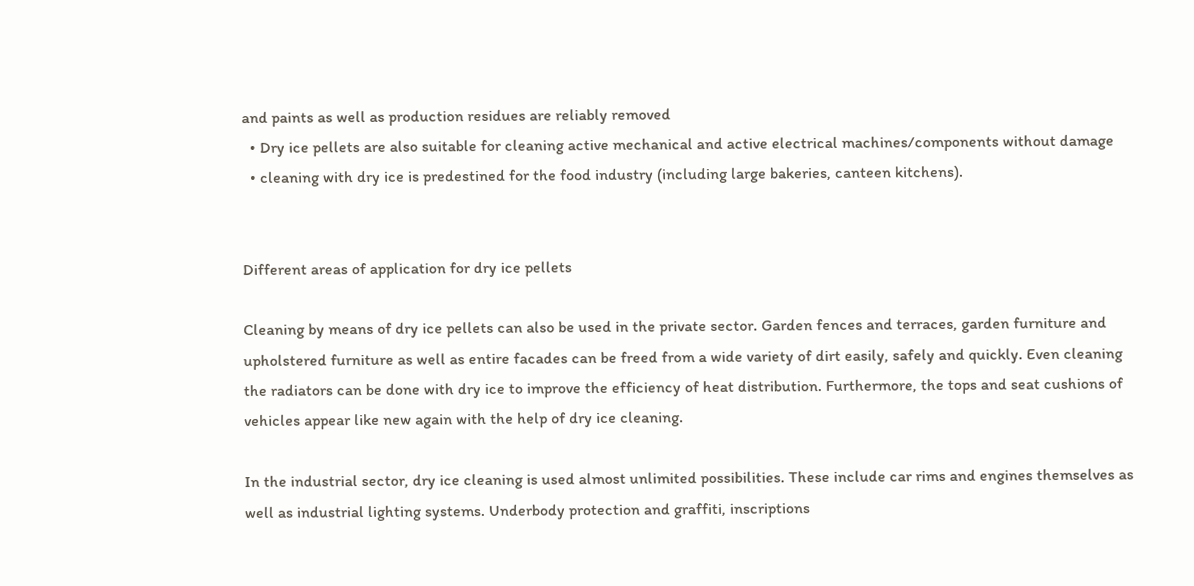and paints as well as production residues are reliably removed
  • Dry ice pellets are also suitable for cleaning active mechanical and active electrical machines/components without damage
  • cleaning with dry ice is predestined for the food industry (including large bakeries, canteen kitchens).


Different areas of application for dry ice pellets

Cleaning by means of dry ice pellets can also be used in the private sector. Garden fences and terraces, garden furniture and upholstered furniture as well as entire facades can be freed from a wide variety of dirt easily, safely and quickly. Even cleaning the radiators can be done with dry ice to improve the efficiency of heat distribution. Furthermore, the tops and seat cushions of vehicles appear like new again with the help of dry ice cleaning.

In the industrial sector, dry ice cleaning is used almost unlimited possibilities. These include car rims and engines themselves as well as industrial lighting systems. Underbody protection and graffiti, inscriptions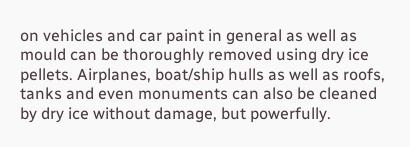on vehicles and car paint in general as well as mould can be thoroughly removed using dry ice pellets. Airplanes, boat/ship hulls as well as roofs, tanks and even monuments can also be cleaned by dry ice without damage, but powerfully.